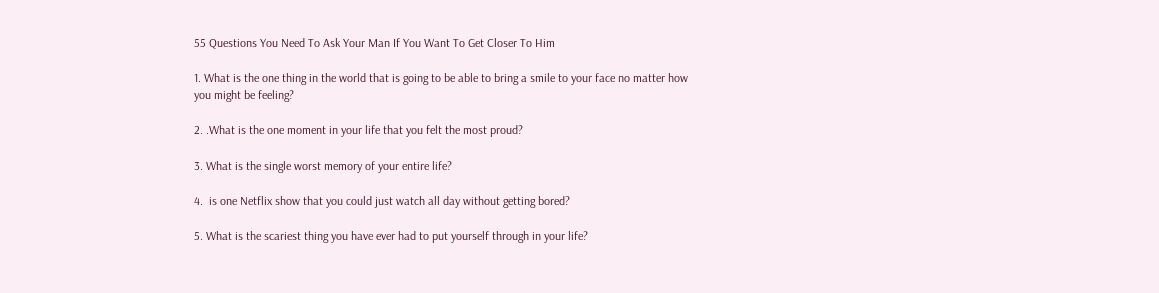55 Questions You Need To Ask Your Man If You Want To Get Closer To Him

1. What is the one thing in the world that is going to be able to bring a smile to your face no matter how you might be feeling?

2. .What is the one moment in your life that you felt the most proud?

3. What is the single worst memory of your entire life?

4.  is one Netflix show that you could just watch all day without getting bored?

5. What is the scariest thing you have ever had to put yourself through in your life?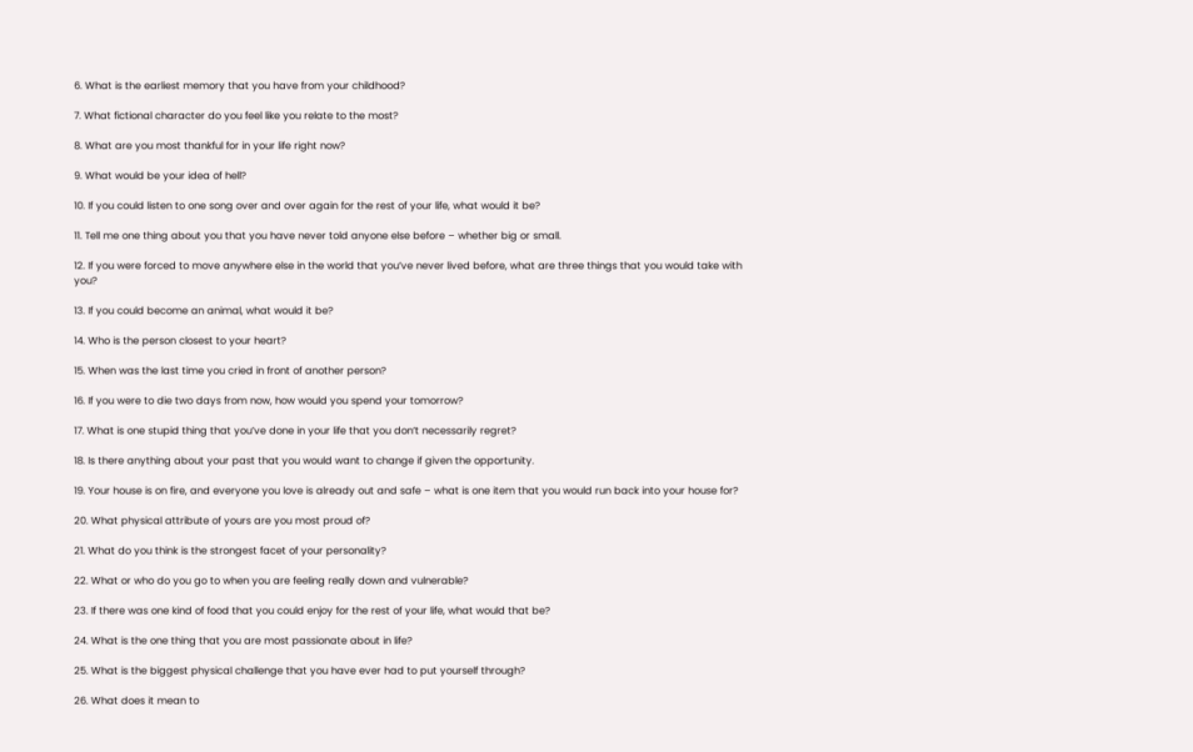6. What is the earliest memory that you have from your childhood?

7. What fictional character do you feel like you relate to the most?

8. What are you most thankful for in your life right now?

9. What would be your idea of hell?

10. If you could listen to one song over and over again for the rest of your life, what would it be?

11. Tell me one thing about you that you have never told anyone else before – whether big or small.

12. If you were forced to move anywhere else in the world that you’ve never lived before, what are three things that you would take with you?

13. If you could become an animal, what would it be?

14. Who is the person closest to your heart?

15. When was the last time you cried in front of another person?

16. If you were to die two days from now, how would you spend your tomorrow?

17. What is one stupid thing that you’ve done in your life that you don’t necessarily regret?

18. Is there anything about your past that you would want to change if given the opportunity.

19. Your house is on fire, and everyone you love is already out and safe – what is one item that you would run back into your house for?

20. What physical attribute of yours are you most proud of?

21. What do you think is the strongest facet of your personality?

22. What or who do you go to when you are feeling really down and vulnerable?

23. If there was one kind of food that you could enjoy for the rest of your life, what would that be?

24. What is the one thing that you are most passionate about in life?

25. What is the biggest physical challenge that you have ever had to put yourself through?

26. What does it mean to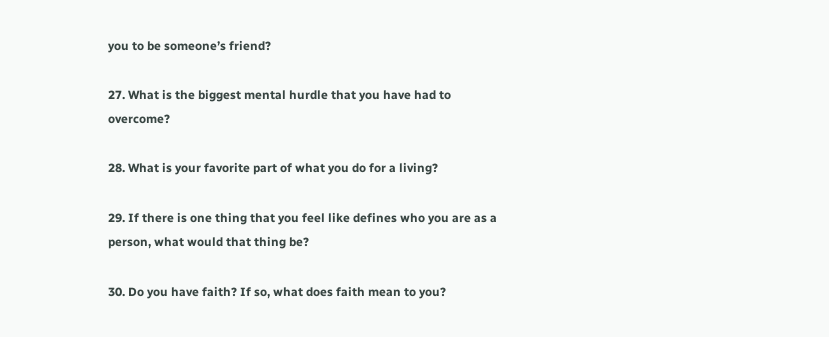you to be someone’s friend?

27. What is the biggest mental hurdle that you have had to overcome?

28. What is your favorite part of what you do for a living?

29. If there is one thing that you feel like defines who you are as a person, what would that thing be?

30. Do you have faith? If so, what does faith mean to you?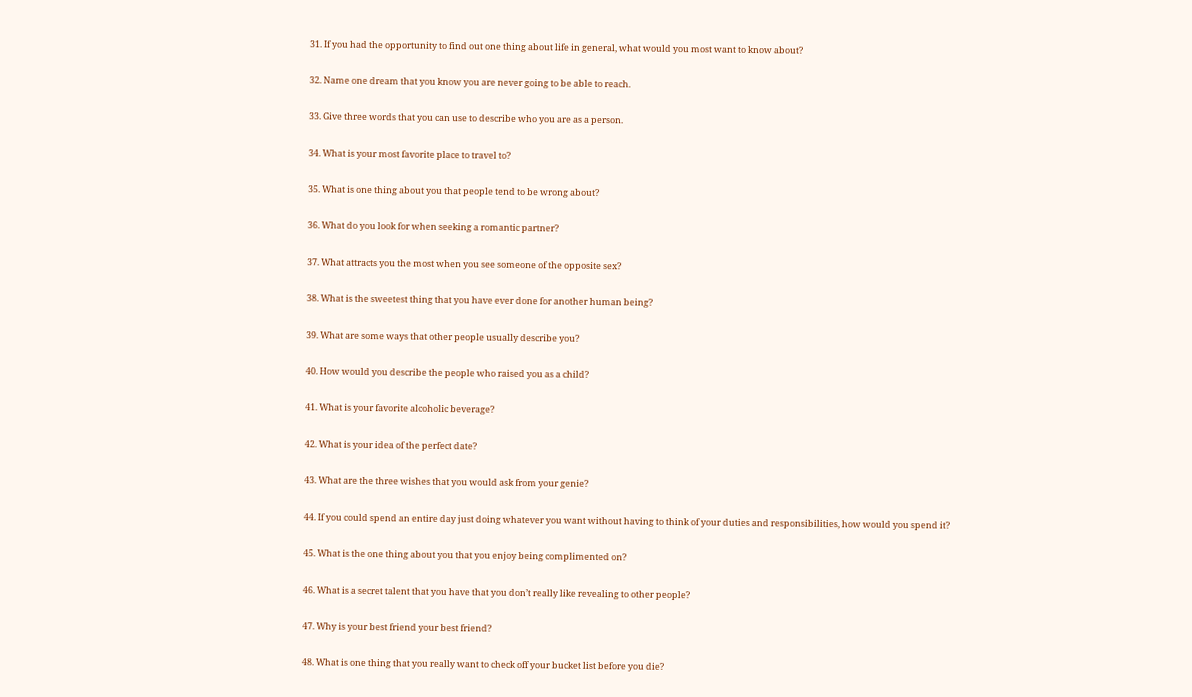31. If you had the opportunity to find out one thing about life in general, what would you most want to know about?

32. Name one dream that you know you are never going to be able to reach.

33. Give three words that you can use to describe who you are as a person.

34. What is your most favorite place to travel to?

35. What is one thing about you that people tend to be wrong about?

36. What do you look for when seeking a romantic partner?

37. What attracts you the most when you see someone of the opposite sex?

38. What is the sweetest thing that you have ever done for another human being?

39. What are some ways that other people usually describe you?

40. How would you describe the people who raised you as a child?

41. What is your favorite alcoholic beverage?

42. What is your idea of the perfect date?

43. What are the three wishes that you would ask from your genie?

44. If you could spend an entire day just doing whatever you want without having to think of your duties and responsibilities, how would you spend it?

45. What is the one thing about you that you enjoy being complimented on?

46. What is a secret talent that you have that you don’t really like revealing to other people?

47. Why is your best friend your best friend?

48. What is one thing that you really want to check off your bucket list before you die?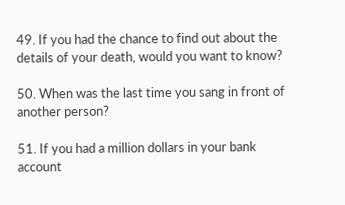49. If you had the chance to find out about the details of your death, would you want to know?

50. When was the last time you sang in front of another person?

51. If you had a million dollars in your bank account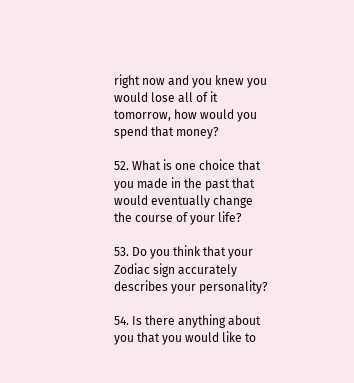right now and you knew you would lose all of it tomorrow, how would you spend that money?

52. What is one choice that you made in the past that would eventually change the course of your life?

53. Do you think that your Zodiac sign accurately describes your personality?

54. Is there anything about you that you would like to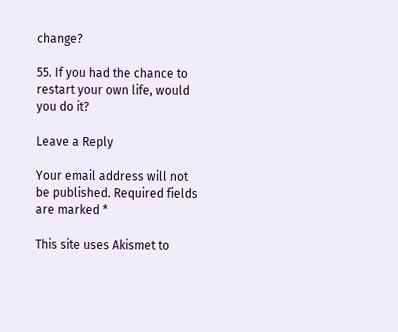change?

55. If you had the chance to restart your own life, would you do it?

Leave a Reply

Your email address will not be published. Required fields are marked *

This site uses Akismet to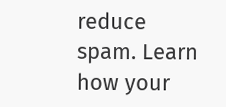reduce spam. Learn how your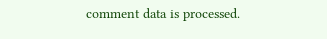comment data is processed.